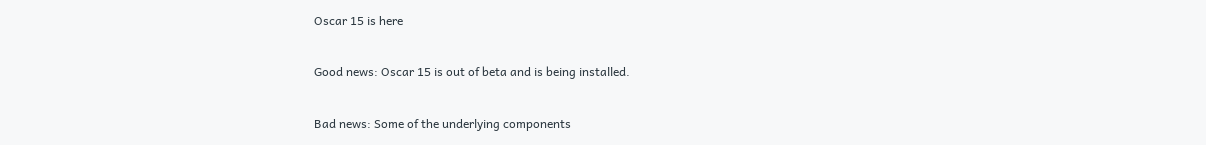Oscar 15 is here

Good news: Oscar 15 is out of beta and is being installed.

Bad news: Some of the underlying components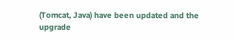(Tomcat, Java) have been updated and the upgrade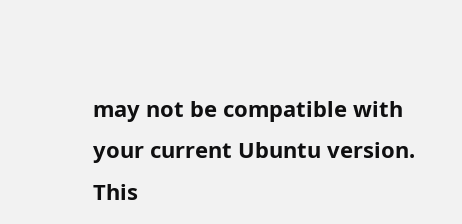may not be compatible with your current Ubuntu version.  This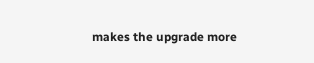makes the upgrade more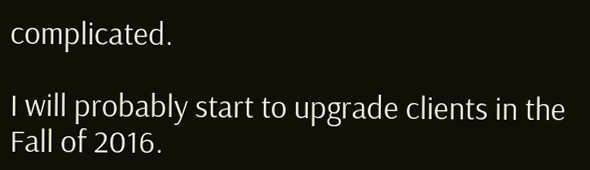complicated.

I will probably start to upgrade clients in the Fall of 2016.